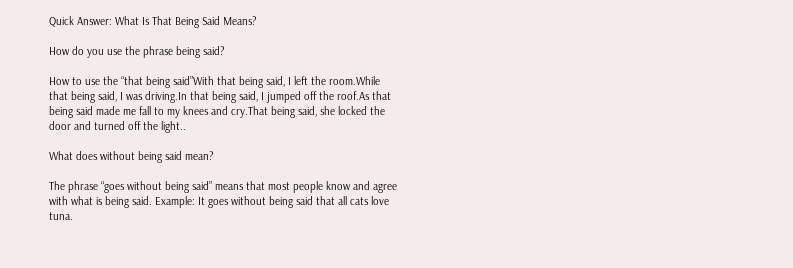Quick Answer: What Is That Being Said Means?

How do you use the phrase being said?

How to use the “that being said”With that being said, I left the room.While that being said, I was driving.In that being said, I jumped off the roof.As that being said made me fall to my knees and cry.That being said, she locked the door and turned off the light..

What does without being said mean?

The phrase “goes without being said” means that most people know and agree with what is being said. Example: It goes without being said that all cats love tuna.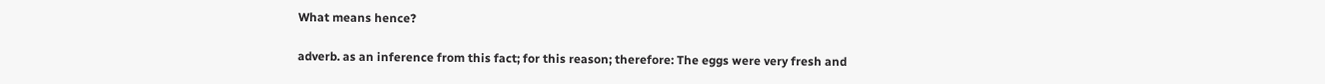What means hence?

adverb. as an inference from this fact; for this reason; therefore: The eggs were very fresh and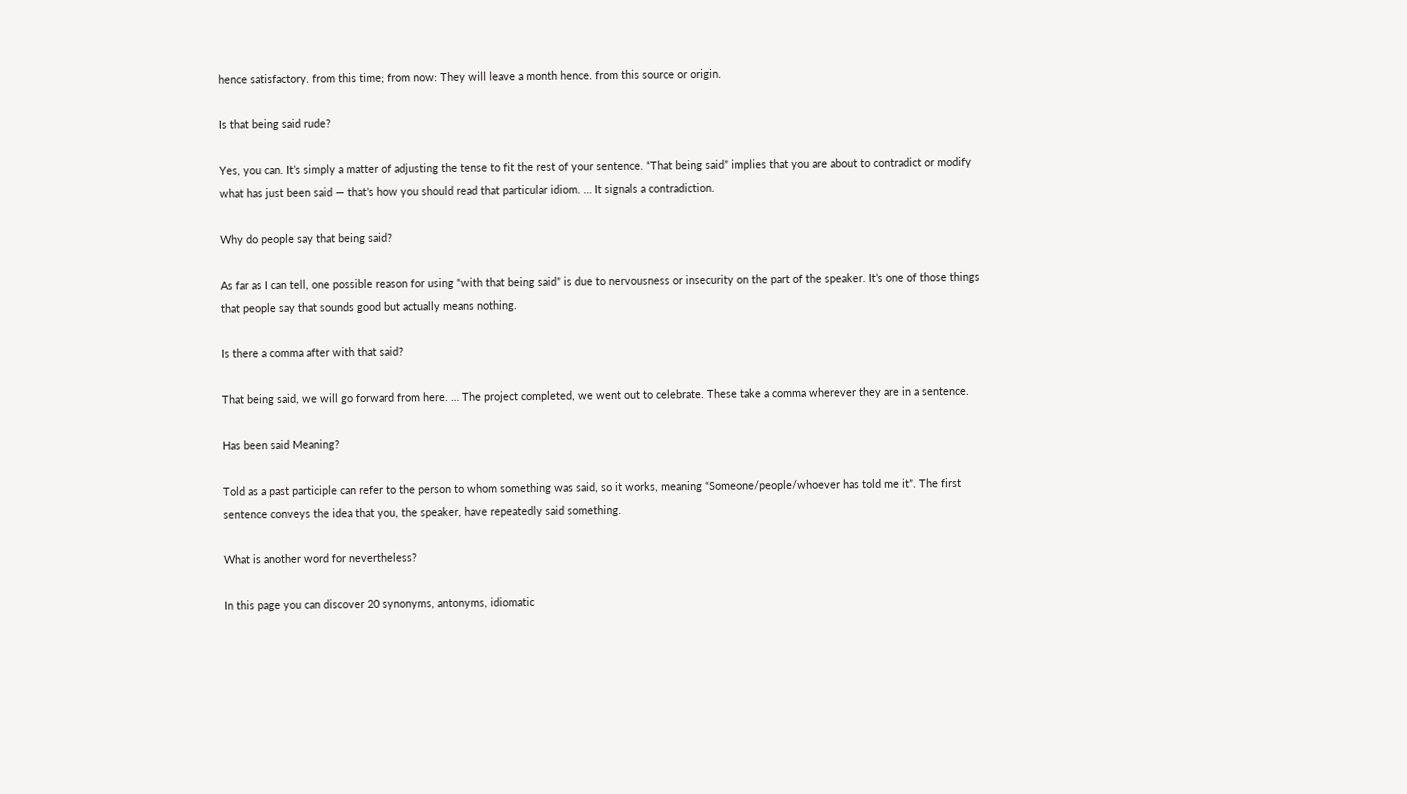hence satisfactory. from this time; from now: They will leave a month hence. from this source or origin.

Is that being said rude?

Yes, you can. It’s simply a matter of adjusting the tense to fit the rest of your sentence. “That being said” implies that you are about to contradict or modify what has just been said — that’s how you should read that particular idiom. … It signals a contradiction.

Why do people say that being said?

As far as I can tell, one possible reason for using “with that being said” is due to nervousness or insecurity on the part of the speaker. It’s one of those things that people say that sounds good but actually means nothing.

Is there a comma after with that said?

That being said, we will go forward from here. … The project completed, we went out to celebrate. These take a comma wherever they are in a sentence.

Has been said Meaning?

Told as a past participle can refer to the person to whom something was said, so it works, meaning “Someone/people/whoever has told me it”. The first sentence conveys the idea that you, the speaker, have repeatedly said something.

What is another word for nevertheless?

In this page you can discover 20 synonyms, antonyms, idiomatic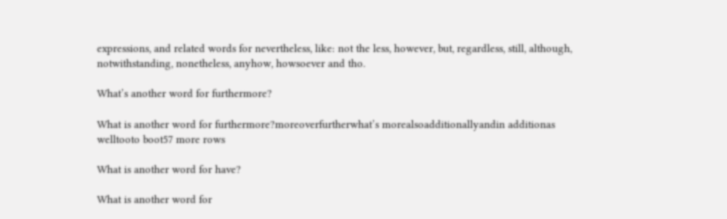expressions, and related words for nevertheless, like: not the less, however, but, regardless, still, although, notwithstanding, nonetheless, anyhow, howsoever and tho.

What’s another word for furthermore?

What is another word for furthermore?moreoverfurtherwhat’s morealsoadditionallyandin additionas welltooto boot57 more rows

What is another word for have?

What is another word for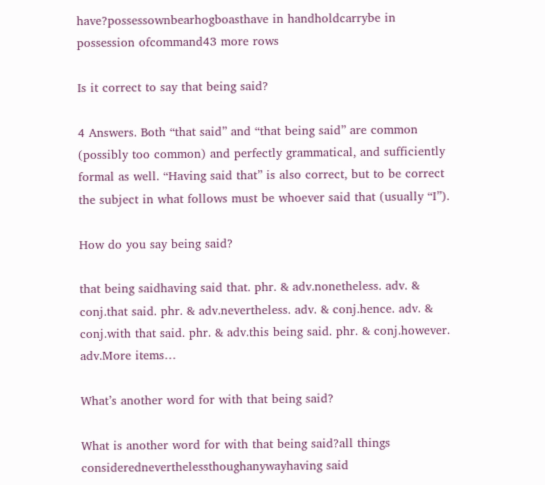have?possessownbearhogboasthave in handholdcarrybe in possession ofcommand43 more rows

Is it correct to say that being said?

4 Answers. Both “that said” and “that being said” are common (possibly too common) and perfectly grammatical, and sufficiently formal as well. “Having said that” is also correct, but to be correct the subject in what follows must be whoever said that (usually “I”).

How do you say being said?

that being saidhaving said that. phr. & adv.nonetheless. adv. & conj.that said. phr. & adv.nevertheless. adv. & conj.hence. adv. & conj.with that said. phr. & adv.this being said. phr. & conj.however. adv.More items…

What’s another word for with that being said?

What is another word for with that being said?all things consideredneverthelessthoughanywayhaving said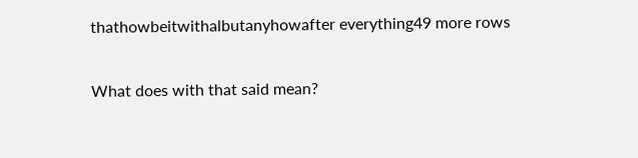thathowbeitwithalbutanyhowafter everything49 more rows

What does with that said mean?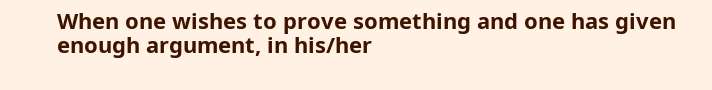When one wishes to prove something and one has given enough argument, in his/her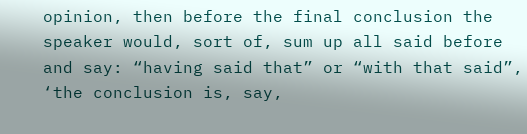opinion, then before the final conclusion the speaker would, sort of, sum up all said before and say: “having said that” or “with that said”, ‘the conclusion is, say,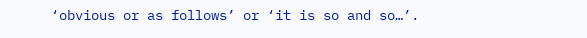‘obvious or as follows’ or ‘it is so and so…’.